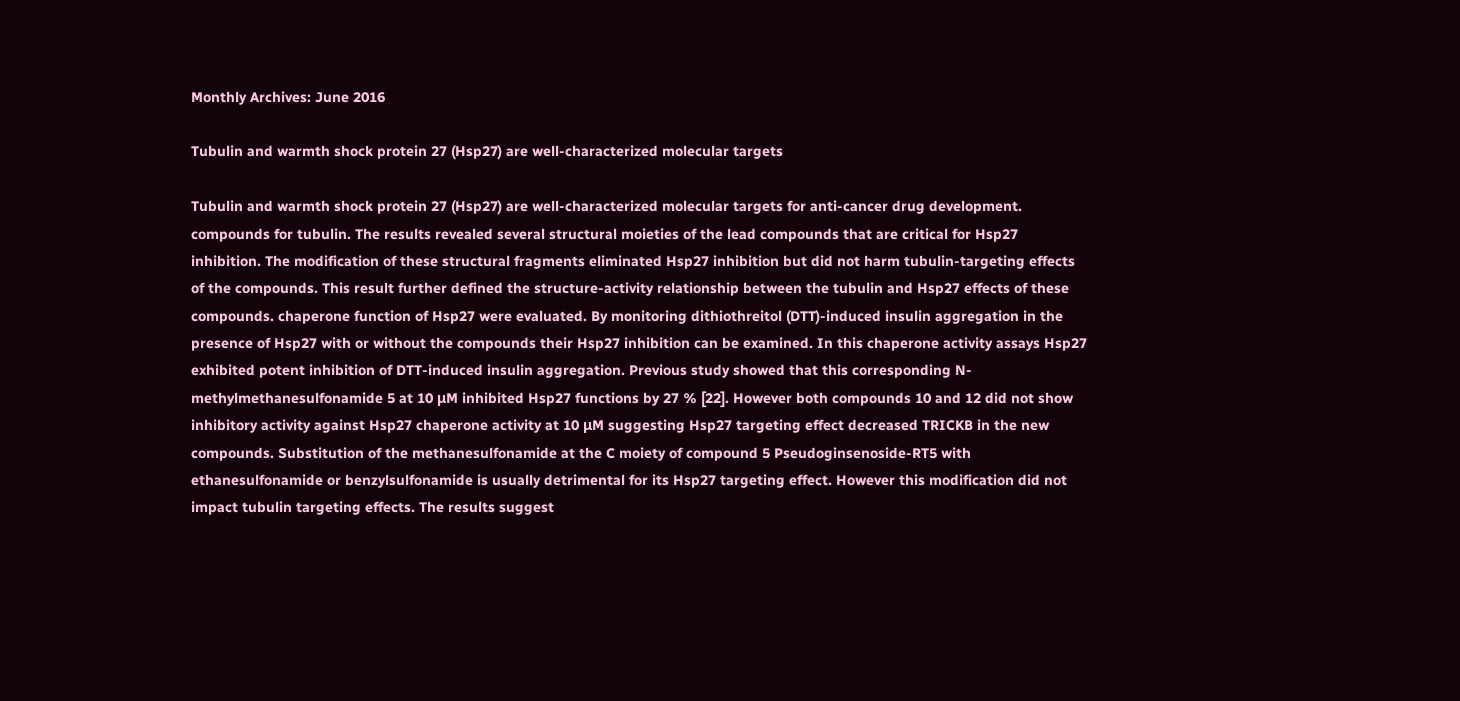Monthly Archives: June 2016

Tubulin and warmth shock protein 27 (Hsp27) are well-characterized molecular targets

Tubulin and warmth shock protein 27 (Hsp27) are well-characterized molecular targets for anti-cancer drug development. compounds for tubulin. The results revealed several structural moieties of the lead compounds that are critical for Hsp27 inhibition. The modification of these structural fragments eliminated Hsp27 inhibition but did not harm tubulin-targeting effects of the compounds. This result further defined the structure-activity relationship between the tubulin and Hsp27 effects of these compounds. chaperone function of Hsp27 were evaluated. By monitoring dithiothreitol (DTT)-induced insulin aggregation in the presence of Hsp27 with or without the compounds their Hsp27 inhibition can be examined. In this chaperone activity assays Hsp27 exhibited potent inhibition of DTT-induced insulin aggregation. Previous study showed that this corresponding N-methylmethanesulfonamide 5 at 10 μM inhibited Hsp27 functions by 27 % [22]. However both compounds 10 and 12 did not show inhibitory activity against Hsp27 chaperone activity at 10 μM suggesting Hsp27 targeting effect decreased TRICKB in the new compounds. Substitution of the methanesulfonamide at the C moiety of compound 5 Pseudoginsenoside-RT5 with ethanesulfonamide or benzylsulfonamide is usually detrimental for its Hsp27 targeting effect. However this modification did not impact tubulin targeting effects. The results suggest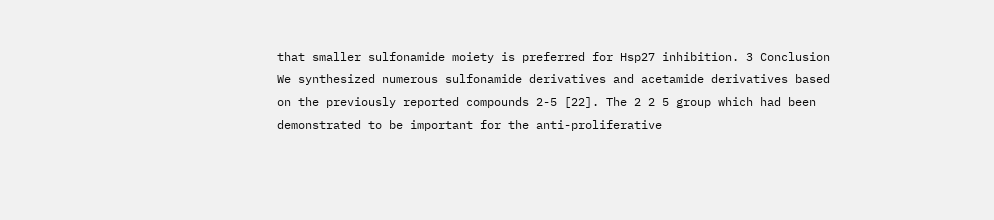that smaller sulfonamide moiety is preferred for Hsp27 inhibition. 3 Conclusion We synthesized numerous sulfonamide derivatives and acetamide derivatives based on the previously reported compounds 2-5 [22]. The 2 2 5 group which had been demonstrated to be important for the anti-proliferative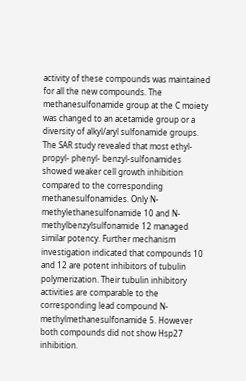activity of these compounds was maintained for all the new compounds. The methanesulfonamide group at the C moiety was changed to an acetamide group or a diversity of alkyl/aryl sulfonamide groups. The SAR study revealed that most ethyl- propyl- phenyl- benzyl-sulfonamides showed weaker cell growth inhibition compared to the corresponding methanesulfonamides. Only N-methylethanesulfonamide 10 and N-methylbenzylsulfonamide 12 managed similar potency. Further mechanism investigation indicated that compounds 10 and 12 are potent inhibitors of tubulin polymerization. Their tubulin inhibitory activities are comparable to the corresponding lead compound N-methylmethanesulfonamide 5. However both compounds did not show Hsp27 inhibition.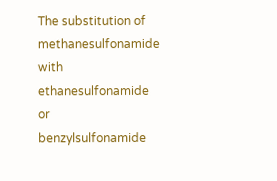The substitution of methanesulfonamide with ethanesulfonamide or benzylsulfonamide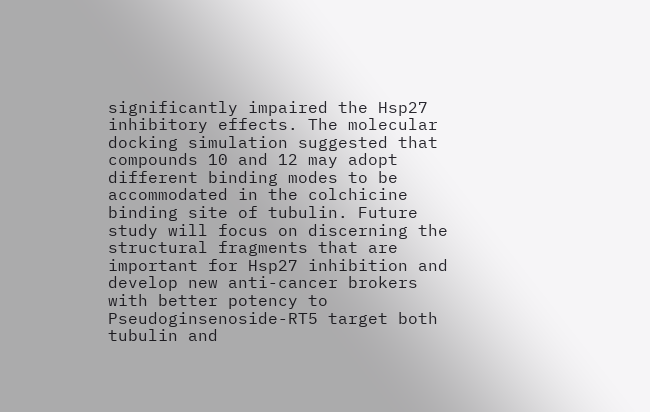significantly impaired the Hsp27 inhibitory effects. The molecular docking simulation suggested that compounds 10 and 12 may adopt different binding modes to be accommodated in the colchicine binding site of tubulin. Future study will focus on discerning the structural fragments that are important for Hsp27 inhibition and develop new anti-cancer brokers with better potency to Pseudoginsenoside-RT5 target both tubulin and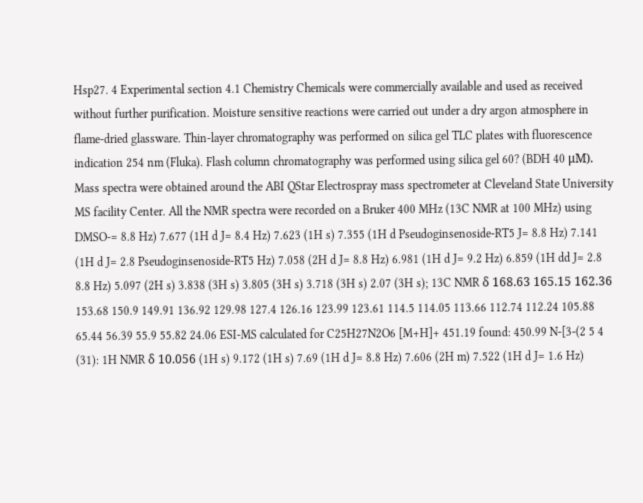Hsp27. 4 Experimental section 4.1 Chemistry Chemicals were commercially available and used as received without further purification. Moisture sensitive reactions were carried out under a dry argon atmosphere in flame-dried glassware. Thin-layer chromatography was performed on silica gel TLC plates with fluorescence indication 254 nm (Fluka). Flash column chromatography was performed using silica gel 60? (BDH 40 μM). Mass spectra were obtained around the ABI QStar Electrospray mass spectrometer at Cleveland State University MS facility Center. All the NMR spectra were recorded on a Bruker 400 MHz (13C NMR at 100 MHz) using DMSO-= 8.8 Hz) 7.677 (1H d J= 8.4 Hz) 7.623 (1H s) 7.355 (1H d Pseudoginsenoside-RT5 J= 8.8 Hz) 7.141 (1H d J= 2.8 Pseudoginsenoside-RT5 Hz) 7.058 (2H d J= 8.8 Hz) 6.981 (1H d J= 9.2 Hz) 6.859 (1H dd J= 2.8 8.8 Hz) 5.097 (2H s) 3.838 (3H s) 3.805 (3H s) 3.718 (3H s) 2.07 (3H s); 13C NMR δ 168.63 165.15 162.36 153.68 150.9 149.91 136.92 129.98 127.4 126.16 123.99 123.61 114.5 114.05 113.66 112.74 112.24 105.88 65.44 56.39 55.9 55.82 24.06 ESI-MS calculated for C25H27N2O6 [M+H]+ 451.19 found: 450.99 N-[3-(2 5 4 (31): 1H NMR δ 10.056 (1H s) 9.172 (1H s) 7.69 (1H d J= 8.8 Hz) 7.606 (2H m) 7.522 (1H d J= 1.6 Hz)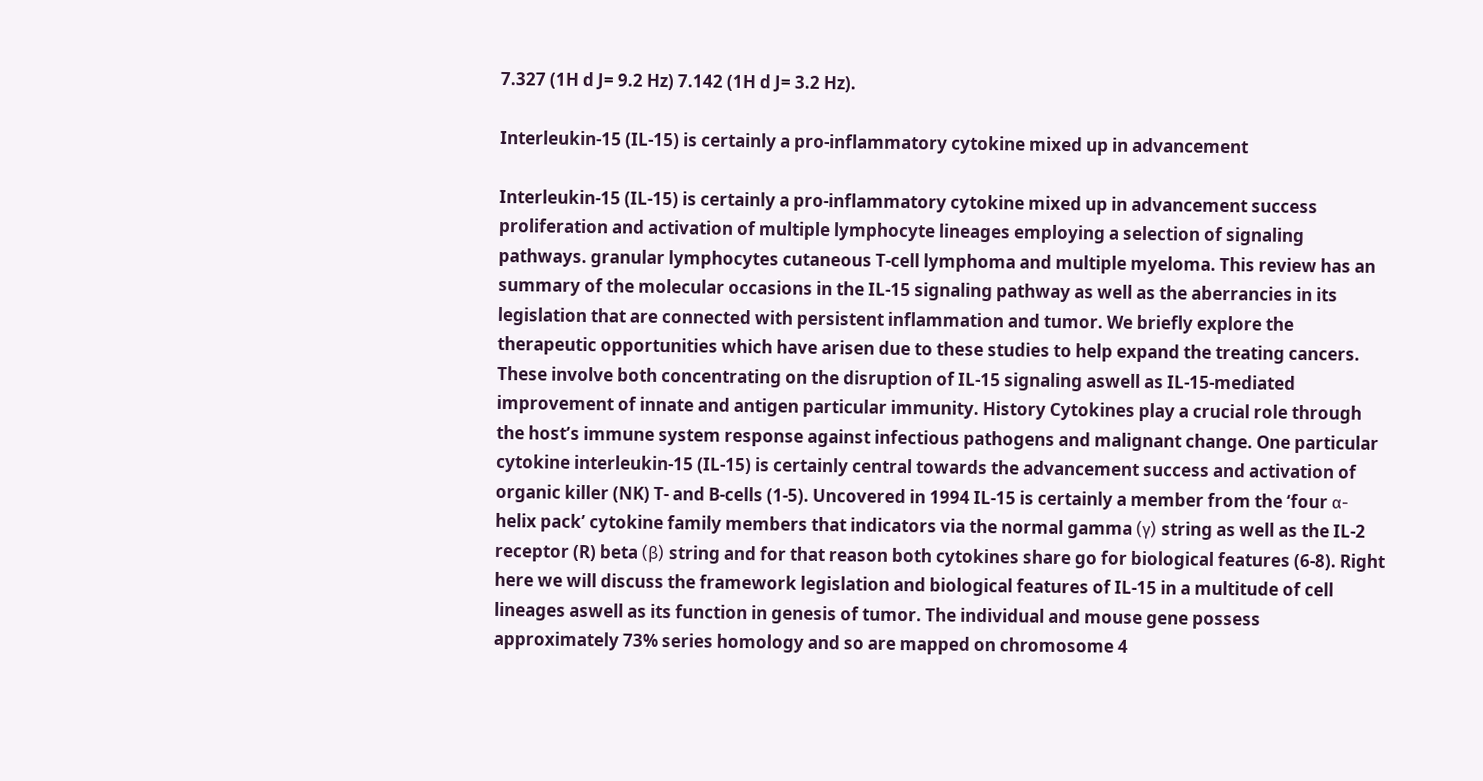7.327 (1H d J= 9.2 Hz) 7.142 (1H d J= 3.2 Hz).

Interleukin-15 (IL-15) is certainly a pro-inflammatory cytokine mixed up in advancement

Interleukin-15 (IL-15) is certainly a pro-inflammatory cytokine mixed up in advancement success proliferation and activation of multiple lymphocyte lineages employing a selection of signaling pathways. granular lymphocytes cutaneous T-cell lymphoma and multiple myeloma. This review has an summary of the molecular occasions in the IL-15 signaling pathway as well as the aberrancies in its legislation that are connected with persistent inflammation and tumor. We briefly explore the therapeutic opportunities which have arisen due to these studies to help expand the treating cancers. These involve both concentrating on the disruption of IL-15 signaling aswell as IL-15-mediated improvement of innate and antigen particular immunity. History Cytokines play a crucial role through the host’s immune system response against infectious pathogens and malignant change. One particular cytokine interleukin-15 (IL-15) is certainly central towards the advancement success and activation of organic killer (NK) T- and B-cells (1-5). Uncovered in 1994 IL-15 is certainly a member from the ‘four α-helix pack’ cytokine family members that indicators via the normal gamma (γ) string as well as the IL-2 receptor (R) beta (β) string and for that reason both cytokines share go for biological features (6-8). Right here we will discuss the framework legislation and biological features of IL-15 in a multitude of cell lineages aswell as its function in genesis of tumor. The individual and mouse gene possess approximately 73% series homology and so are mapped on chromosome 4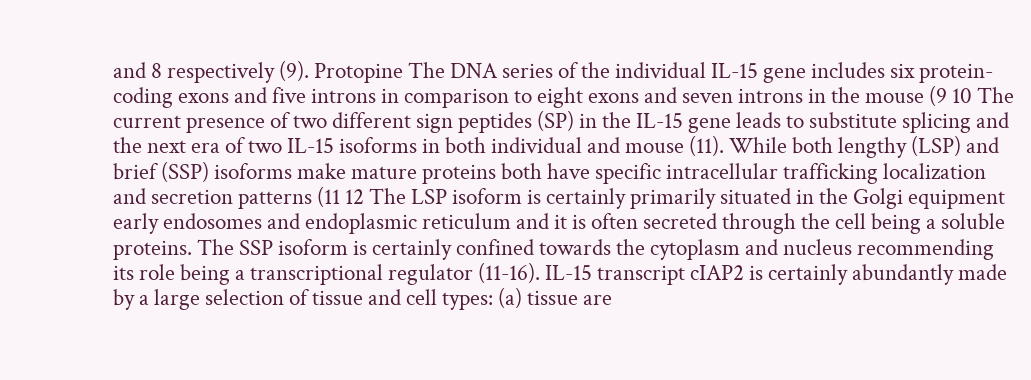and 8 respectively (9). Protopine The DNA series of the individual IL-15 gene includes six protein-coding exons and five introns in comparison to eight exons and seven introns in the mouse (9 10 The current presence of two different sign peptides (SP) in the IL-15 gene leads to substitute splicing and the next era of two IL-15 isoforms in both individual and mouse (11). While both lengthy (LSP) and brief (SSP) isoforms make mature proteins both have specific intracellular trafficking localization and secretion patterns (11 12 The LSP isoform is certainly primarily situated in the Golgi equipment early endosomes and endoplasmic reticulum and it is often secreted through the cell being a soluble proteins. The SSP isoform is certainly confined towards the cytoplasm and nucleus recommending its role being a transcriptional regulator (11-16). IL-15 transcript cIAP2 is certainly abundantly made by a large selection of tissue and cell types: (a) tissue are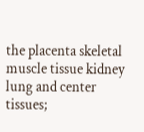the placenta skeletal muscle tissue kidney lung and center tissues;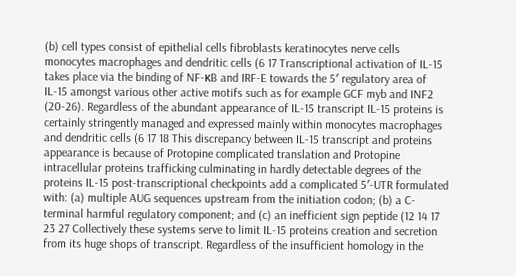(b) cell types consist of epithelial cells fibroblasts keratinocytes nerve cells monocytes macrophages and dendritic cells (6 17 Transcriptional activation of IL-15 takes place via the binding of NF-κB and IRF-E towards the 5′ regulatory area of IL-15 amongst various other active motifs such as for example GCF myb and INF2 (20-26). Regardless of the abundant appearance of IL-15 transcript IL-15 proteins is certainly stringently managed and expressed mainly within monocytes macrophages and dendritic cells (6 17 18 This discrepancy between IL-15 transcript and proteins appearance is because of Protopine complicated translation and Protopine intracellular proteins trafficking culminating in hardly detectable degrees of the proteins IL-15 post-transcriptional checkpoints add a complicated 5′-UTR formulated with: (a) multiple AUG sequences upstream from the initiation codon; (b) a C-terminal harmful regulatory component; and (c) an inefficient sign peptide (12 14 17 23 27 Collectively these systems serve to limit IL-15 proteins creation and secretion from its huge shops of transcript. Regardless of the insufficient homology in the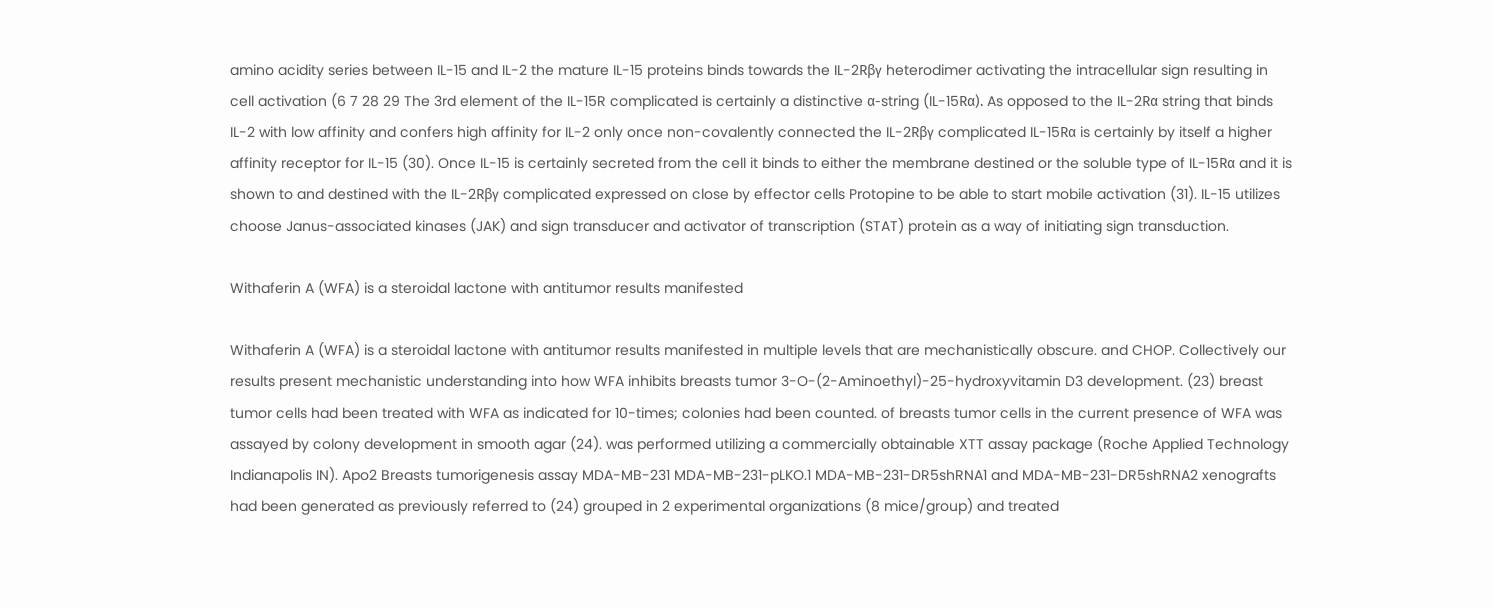amino acidity series between IL-15 and IL-2 the mature IL-15 proteins binds towards the IL-2Rβγ heterodimer activating the intracellular sign resulting in cell activation (6 7 28 29 The 3rd element of the IL-15R complicated is certainly a distinctive α-string (IL-15Rα). As opposed to the IL-2Rα string that binds IL-2 with low affinity and confers high affinity for IL-2 only once non-covalently connected the IL-2Rβγ complicated IL-15Rα is certainly by itself a higher affinity receptor for IL-15 (30). Once IL-15 is certainly secreted from the cell it binds to either the membrane destined or the soluble type of IL-15Rα and it is shown to and destined with the IL-2Rβγ complicated expressed on close by effector cells Protopine to be able to start mobile activation (31). IL-15 utilizes choose Janus-associated kinases (JAK) and sign transducer and activator of transcription (STAT) protein as a way of initiating sign transduction.

Withaferin A (WFA) is a steroidal lactone with antitumor results manifested

Withaferin A (WFA) is a steroidal lactone with antitumor results manifested in multiple levels that are mechanistically obscure. and CHOP. Collectively our results present mechanistic understanding into how WFA inhibits breasts tumor 3-O-(2-Aminoethyl)-25-hydroxyvitamin D3 development. (23) breast tumor cells had been treated with WFA as indicated for 10-times; colonies had been counted. of breasts tumor cells in the current presence of WFA was assayed by colony development in smooth agar (24). was performed utilizing a commercially obtainable XTT assay package (Roche Applied Technology Indianapolis IN). Apo2 Breasts tumorigenesis assay MDA-MB-231 MDA-MB-231-pLKO.1 MDA-MB-231-DR5shRNA1 and MDA-MB-231-DR5shRNA2 xenografts had been generated as previously referred to (24) grouped in 2 experimental organizations (8 mice/group) and treated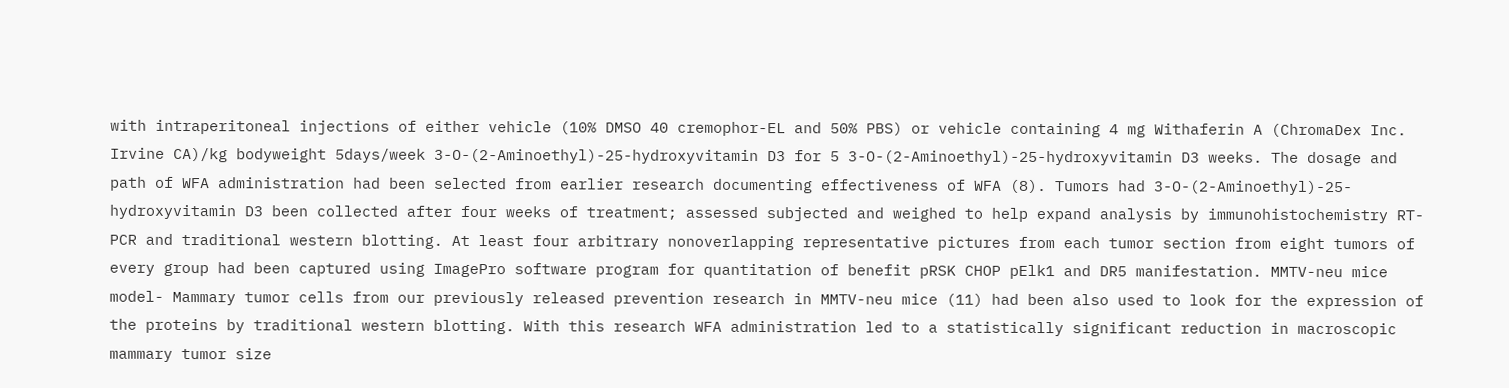with intraperitoneal injections of either vehicle (10% DMSO 40 cremophor-EL and 50% PBS) or vehicle containing 4 mg Withaferin A (ChromaDex Inc. Irvine CA)/kg bodyweight 5days/week 3-O-(2-Aminoethyl)-25-hydroxyvitamin D3 for 5 3-O-(2-Aminoethyl)-25-hydroxyvitamin D3 weeks. The dosage and path of WFA administration had been selected from earlier research documenting effectiveness of WFA (8). Tumors had 3-O-(2-Aminoethyl)-25-hydroxyvitamin D3 been collected after four weeks of treatment; assessed subjected and weighed to help expand analysis by immunohistochemistry RT-PCR and traditional western blotting. At least four arbitrary nonoverlapping representative pictures from each tumor section from eight tumors of every group had been captured using ImagePro software program for quantitation of benefit pRSK CHOP pElk1 and DR5 manifestation. MMTV-neu mice model- Mammary tumor cells from our previously released prevention research in MMTV-neu mice (11) had been also used to look for the expression of the proteins by traditional western blotting. With this research WFA administration led to a statistically significant reduction in macroscopic mammary tumor size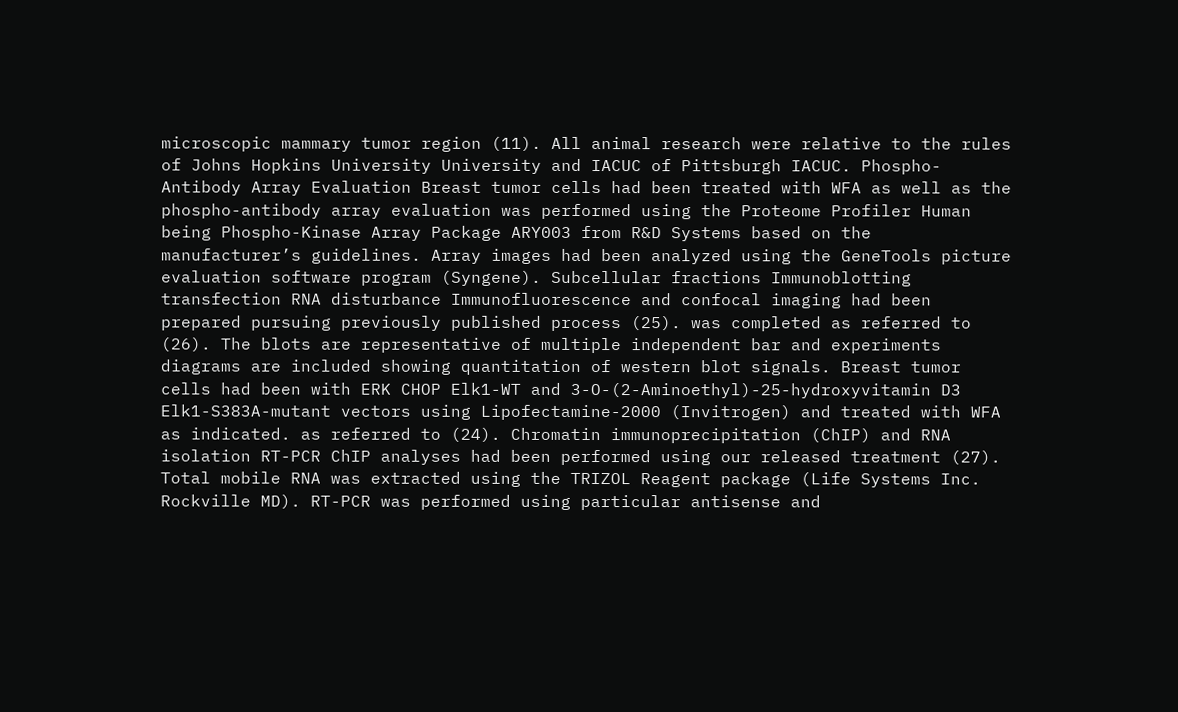microscopic mammary tumor region (11). All animal research were relative to the rules of Johns Hopkins University University and IACUC of Pittsburgh IACUC. Phospho-Antibody Array Evaluation Breast tumor cells had been treated with WFA as well as the phospho-antibody array evaluation was performed using the Proteome Profiler Human being Phospho-Kinase Array Package ARY003 from R&D Systems based on the manufacturer’s guidelines. Array images had been analyzed using the GeneTools picture evaluation software program (Syngene). Subcellular fractions Immunoblotting transfection RNA disturbance Immunofluorescence and confocal imaging had been prepared pursuing previously published process (25). was completed as referred to (26). The blots are representative of multiple independent bar and experiments diagrams are included showing quantitation of western blot signals. Breast tumor cells had been with ERK CHOP Elk1-WT and 3-O-(2-Aminoethyl)-25-hydroxyvitamin D3 Elk1-S383A-mutant vectors using Lipofectamine-2000 (Invitrogen) and treated with WFA as indicated. as referred to (24). Chromatin immunoprecipitation (ChIP) and RNA isolation RT-PCR ChIP analyses had been performed using our released treatment (27). Total mobile RNA was extracted using the TRIZOL Reagent package (Life Systems Inc. Rockville MD). RT-PCR was performed using particular antisense and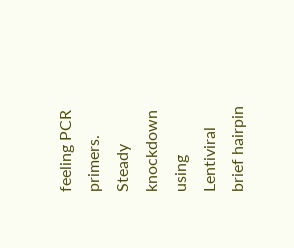feeling PCR primers. Steady knockdown using Lentiviral brief hairpin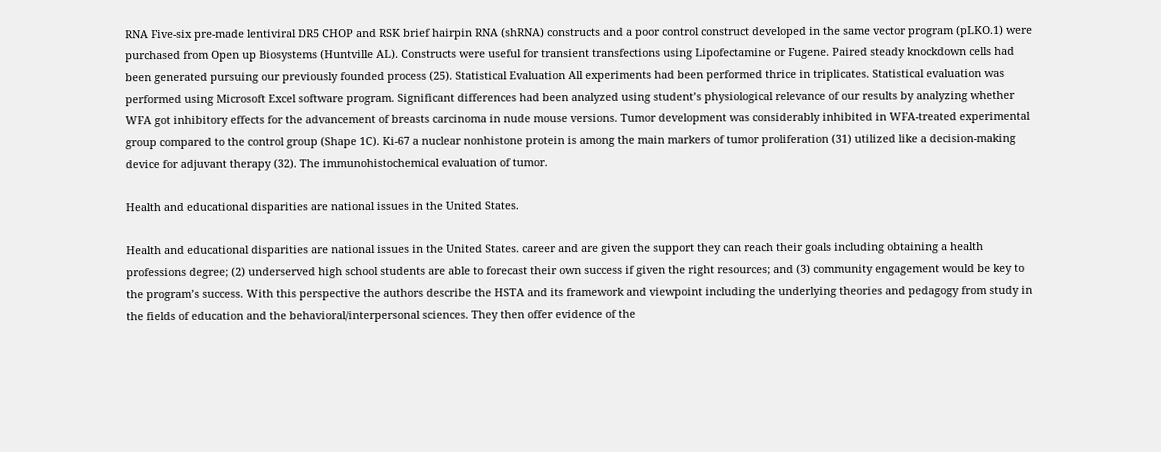RNA Five-six pre-made lentiviral DR5 CHOP and RSK brief hairpin RNA (shRNA) constructs and a poor control construct developed in the same vector program (pLKO.1) were purchased from Open up Biosystems (Huntville AL). Constructs were useful for transient transfections using Lipofectamine or Fugene. Paired steady knockdown cells had been generated pursuing our previously founded process (25). Statistical Evaluation All experiments had been performed thrice in triplicates. Statistical evaluation was performed using Microsoft Excel software program. Significant differences had been analyzed using student’s physiological relevance of our results by analyzing whether WFA got inhibitory effects for the advancement of breasts carcinoma in nude mouse versions. Tumor development was considerably inhibited in WFA-treated experimental group compared to the control group (Shape 1C). Ki-67 a nuclear nonhistone protein is among the main markers of tumor proliferation (31) utilized like a decision-making device for adjuvant therapy (32). The immunohistochemical evaluation of tumor.

Health and educational disparities are national issues in the United States.

Health and educational disparities are national issues in the United States. career and are given the support they can reach their goals including obtaining a health professions degree; (2) underserved high school students are able to forecast their own success if given the right resources; and (3) community engagement would be key to the program’s success. With this perspective the authors describe the HSTA and its framework and viewpoint including the underlying theories and pedagogy from study in the fields of education and the behavioral/interpersonal sciences. They then offer evidence of the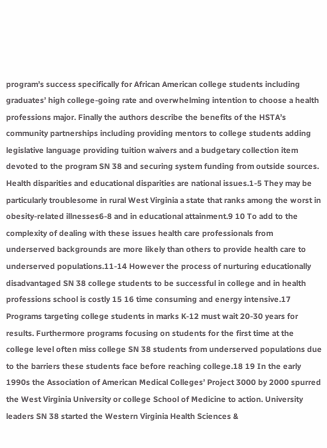program’s success specifically for African American college students including graduates’ high college-going rate and overwhelming intention to choose a health professions major. Finally the authors describe the benefits of the HSTA’s community partnerships including providing mentors to college students adding legislative language providing tuition waivers and a budgetary collection item devoted to the program SN 38 and securing system funding from outside sources. Health disparities and educational disparities are national issues.1-5 They may be particularly troublesome in rural West Virginia a state that ranks among the worst in obesity-related illnesses6-8 and in educational attainment.9 10 To add to the complexity of dealing with these issues health care professionals from underserved backgrounds are more likely than others to provide health care to underserved populations.11-14 However the process of nurturing educationally disadvantaged SN 38 college students to be successful in college and in health professions school is costly 15 16 time consuming and energy intensive.17 Programs targeting college students in marks K-12 must wait 20-30 years for results. Furthermore programs focusing on students for the first time at the college level often miss college SN 38 students from underserved populations due to the barriers these students face before reaching college.18 19 In the early 1990s the Association of American Medical Colleges’ Project 3000 by 2000 spurred the West Virginia University or college School of Medicine to action. University leaders SN 38 started the Western Virginia Health Sciences &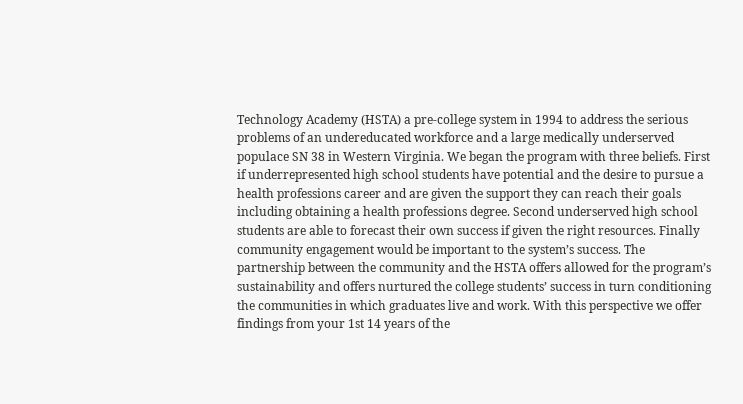Technology Academy (HSTA) a pre-college system in 1994 to address the serious problems of an undereducated workforce and a large medically underserved populace SN 38 in Western Virginia. We began the program with three beliefs. First if underrepresented high school students have potential and the desire to pursue a health professions career and are given the support they can reach their goals including obtaining a health professions degree. Second underserved high school students are able to forecast their own success if given the right resources. Finally community engagement would be important to the system’s success. The partnership between the community and the HSTA offers allowed for the program’s sustainability and offers nurtured the college students’ success in turn conditioning the communities in which graduates live and work. With this perspective we offer findings from your 1st 14 years of the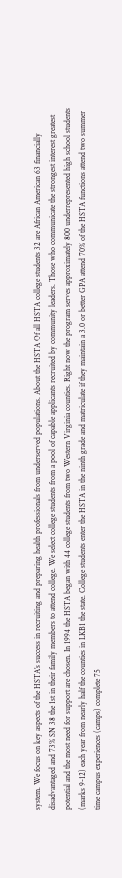system. We focus on key aspects of the HSTA’s success in recruiting and preparing health professionals from underserved populations. About the HSTA Of all HSTA college students 32 are African American 63 financially disadvantaged and 73% SN 38 the 1st in their family members to attend college. We select college students from a pool of capable applicants recruited by community leaders. Those who communicate the strongest interest greatest potential and the most need for support are chosen. In 1994 the HSTA began with 44 college students from two Western Virginia counties. Right now the program serves approximately 800 underrepresented high school students (marks 9-12) each year from nearly half the counties in LKB1 the state. College students enter the HSTA in the ninth grade and matriculate if they maintain a 3.0 or better GPA attend 70% of the HSTA functions attend two summer time campus experiences (camps) complete 75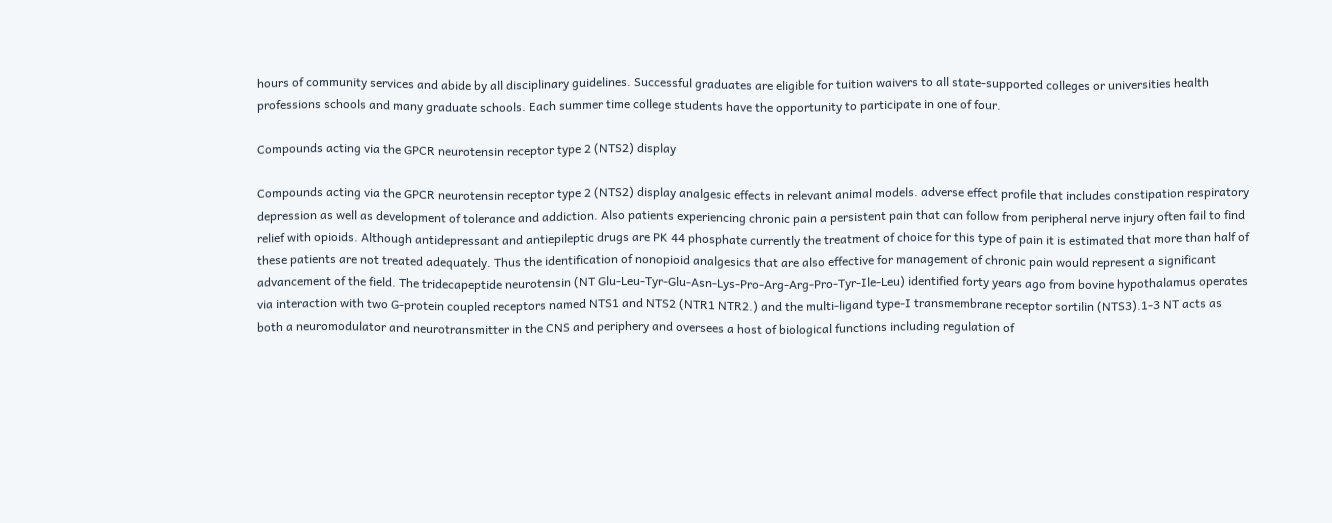hours of community services and abide by all disciplinary guidelines. Successful graduates are eligible for tuition waivers to all state-supported colleges or universities health professions schools and many graduate schools. Each summer time college students have the opportunity to participate in one of four.

Compounds acting via the GPCR neurotensin receptor type 2 (NTS2) display

Compounds acting via the GPCR neurotensin receptor type 2 (NTS2) display analgesic effects in relevant animal models. adverse effect profile that includes constipation respiratory depression as well as development of tolerance and addiction. Also patients experiencing chronic pain a persistent pain that can follow from peripheral nerve injury often fail to find relief with opioids. Although antidepressant and antiepileptic drugs are PK 44 phosphate currently the treatment of choice for this type of pain it is estimated that more than half of these patients are not treated adequately. Thus the identification of nonopioid analgesics that are also effective for management of chronic pain would represent a significant advancement of the field. The tridecapeptide neurotensin (NT Glu-Leu-Tyr-Glu-Asn-Lys-Pro-Arg-Arg-Pro-Tyr-Ile-Leu) identified forty years ago from bovine hypothalamus operates via interaction with two G-protein coupled receptors named NTS1 and NTS2 (NTR1 NTR2.) and the multi-ligand type-I transmembrane receptor sortilin (NTS3).1-3 NT acts as both a neuromodulator and neurotransmitter in the CNS and periphery and oversees a host of biological functions including regulation of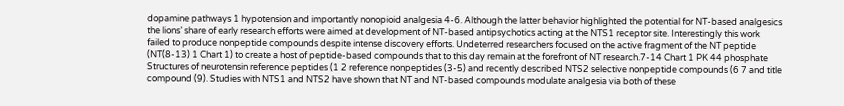dopamine pathways 1 hypotension and importantly nonopioid analgesia 4-6. Although the latter behavior highlighted the potential for NT-based analgesics the lions’ share of early research efforts were aimed at development of NT-based antipsychotics acting at the NTS1 receptor site. Interestingly this work failed to produce nonpeptide compounds despite intense discovery efforts. Undeterred researchers focused on the active fragment of the NT peptide (NT(8-13) 1 Chart 1) to create a host of peptide-based compounds that to this day remain at the forefront of NT research.7-14 Chart 1 PK 44 phosphate Structures of neurotensin reference peptides (1 2 reference nonpeptides (3-5) and recently described NTS2 selective nonpeptide compounds (6 7 and title compound (9). Studies with NTS1 and NTS2 have shown that NT and NT-based compounds modulate analgesia via both of these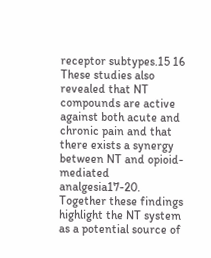receptor subtypes.15 16 These studies also revealed that NT compounds are active against both acute and chronic pain and that there exists a synergy between NT and opioid-mediated analgesia17-20. Together these findings highlight the NT system as a potential source of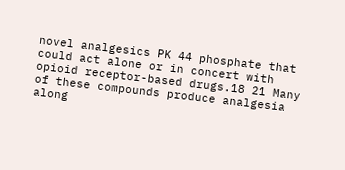novel analgesics PK 44 phosphate that could act alone or in concert with opioid receptor-based drugs.18 21 Many of these compounds produce analgesia along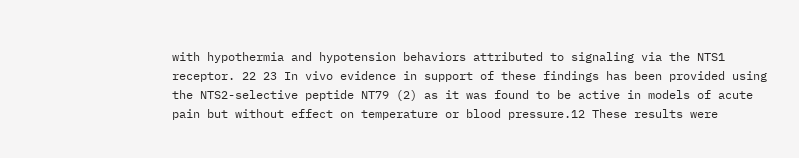with hypothermia and hypotension behaviors attributed to signaling via the NTS1 receptor. 22 23 In vivo evidence in support of these findings has been provided using the NTS2-selective peptide NT79 (2) as it was found to be active in models of acute pain but without effect on temperature or blood pressure.12 These results were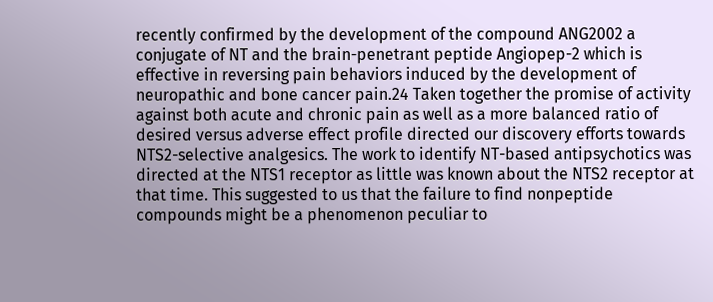recently confirmed by the development of the compound ANG2002 a conjugate of NT and the brain-penetrant peptide Angiopep-2 which is effective in reversing pain behaviors induced by the development of neuropathic and bone cancer pain.24 Taken together the promise of activity against both acute and chronic pain as well as a more balanced ratio of desired versus adverse effect profile directed our discovery efforts towards NTS2-selective analgesics. The work to identify NT-based antipsychotics was directed at the NTS1 receptor as little was known about the NTS2 receptor at that time. This suggested to us that the failure to find nonpeptide compounds might be a phenomenon peculiar to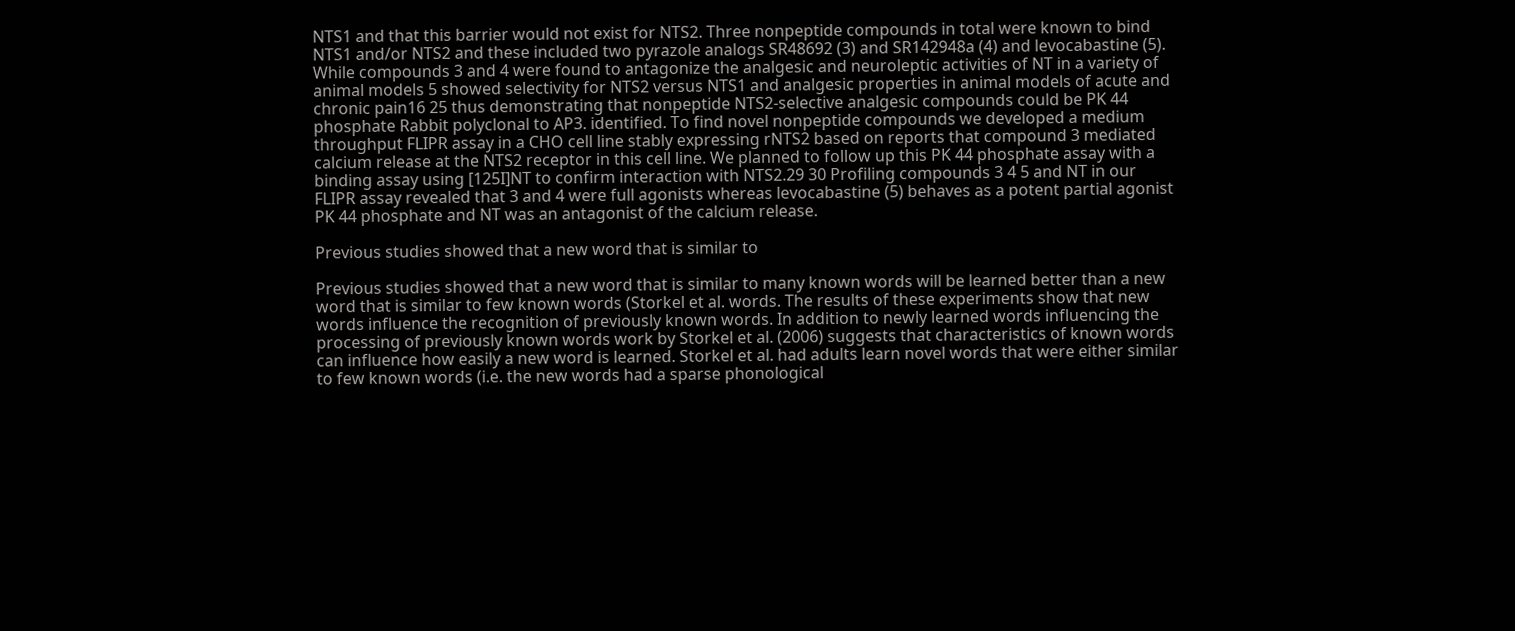NTS1 and that this barrier would not exist for NTS2. Three nonpeptide compounds in total were known to bind NTS1 and/or NTS2 and these included two pyrazole analogs SR48692 (3) and SR142948a (4) and levocabastine (5). While compounds 3 and 4 were found to antagonize the analgesic and neuroleptic activities of NT in a variety of animal models 5 showed selectivity for NTS2 versus NTS1 and analgesic properties in animal models of acute and chronic pain16 25 thus demonstrating that nonpeptide NTS2-selective analgesic compounds could be PK 44 phosphate Rabbit polyclonal to AP3. identified. To find novel nonpeptide compounds we developed a medium throughput FLIPR assay in a CHO cell line stably expressing rNTS2 based on reports that compound 3 mediated calcium release at the NTS2 receptor in this cell line. We planned to follow up this PK 44 phosphate assay with a binding assay using [125I]NT to confirm interaction with NTS2.29 30 Profiling compounds 3 4 5 and NT in our FLIPR assay revealed that 3 and 4 were full agonists whereas levocabastine (5) behaves as a potent partial agonist PK 44 phosphate and NT was an antagonist of the calcium release.

Previous studies showed that a new word that is similar to

Previous studies showed that a new word that is similar to many known words will be learned better than a new word that is similar to few known words (Storkel et al. words. The results of these experiments show that new words influence the recognition of previously known words. In addition to newly learned words influencing the processing of previously known words work by Storkel et al. (2006) suggests that characteristics of known words can influence how easily a new word is learned. Storkel et al. had adults learn novel words that were either similar to few known words (i.e. the new words had a sparse phonological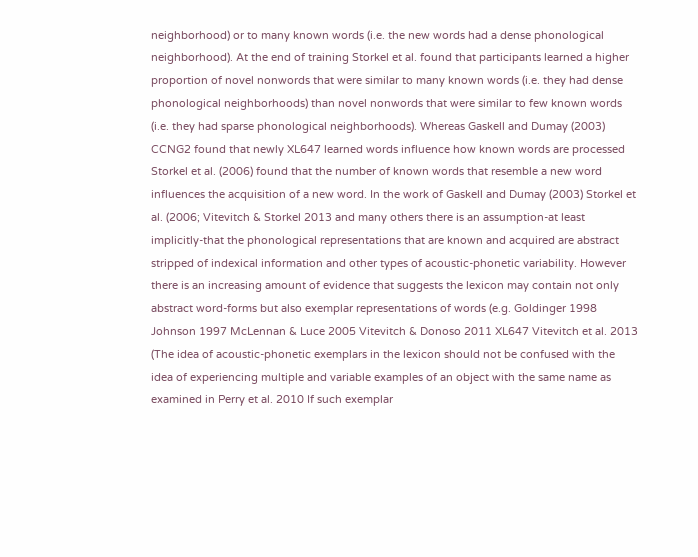neighborhood) or to many known words (i.e. the new words had a dense phonological neighborhood). At the end of training Storkel et al. found that participants learned a higher proportion of novel nonwords that were similar to many known words (i.e. they had dense phonological neighborhoods) than novel nonwords that were similar to few known words (i.e. they had sparse phonological neighborhoods). Whereas Gaskell and Dumay (2003) CCNG2 found that newly XL647 learned words influence how known words are processed Storkel et al. (2006) found that the number of known words that resemble a new word influences the acquisition of a new word. In the work of Gaskell and Dumay (2003) Storkel et al. (2006; Vitevitch & Storkel 2013 and many others there is an assumption-at least implicitly-that the phonological representations that are known and acquired are abstract stripped of indexical information and other types of acoustic-phonetic variability. However there is an increasing amount of evidence that suggests the lexicon may contain not only abstract word-forms but also exemplar representations of words (e.g. Goldinger 1998 Johnson 1997 McLennan & Luce 2005 Vitevitch & Donoso 2011 XL647 Vitevitch et al. 2013 (The idea of acoustic-phonetic exemplars in the lexicon should not be confused with the idea of experiencing multiple and variable examples of an object with the same name as examined in Perry et al. 2010 If such exemplar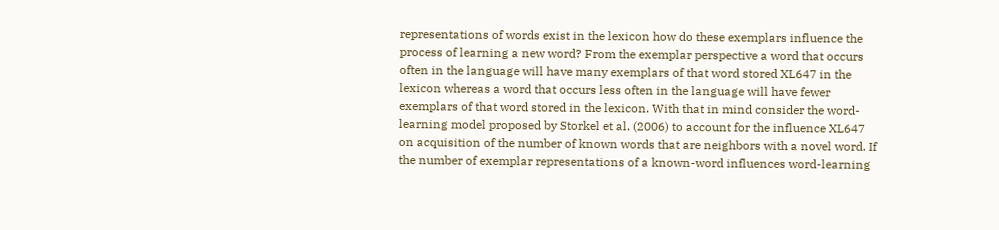representations of words exist in the lexicon how do these exemplars influence the process of learning a new word? From the exemplar perspective a word that occurs often in the language will have many exemplars of that word stored XL647 in the lexicon whereas a word that occurs less often in the language will have fewer exemplars of that word stored in the lexicon. With that in mind consider the word-learning model proposed by Storkel et al. (2006) to account for the influence XL647 on acquisition of the number of known words that are neighbors with a novel word. If the number of exemplar representations of a known-word influences word-learning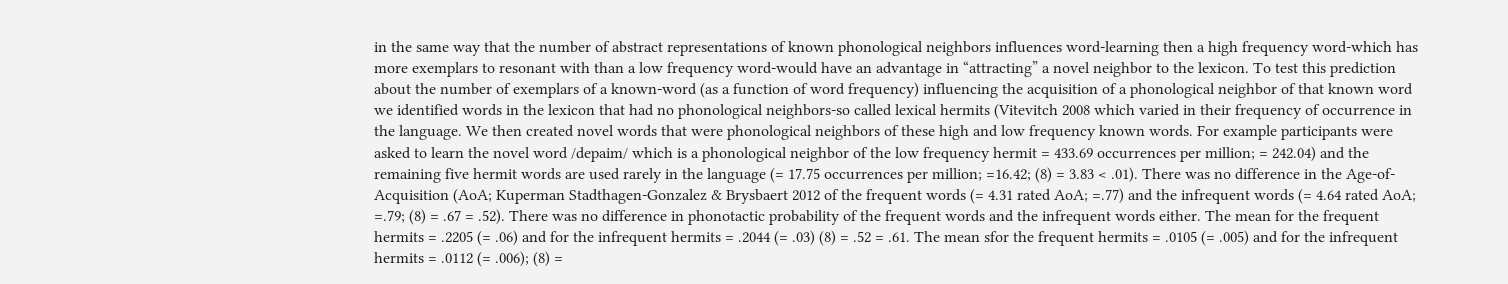in the same way that the number of abstract representations of known phonological neighbors influences word-learning then a high frequency word-which has more exemplars to resonant with than a low frequency word-would have an advantage in “attracting” a novel neighbor to the lexicon. To test this prediction about the number of exemplars of a known-word (as a function of word frequency) influencing the acquisition of a phonological neighbor of that known word we identified words in the lexicon that had no phonological neighbors-so called lexical hermits (Vitevitch 2008 which varied in their frequency of occurrence in the language. We then created novel words that were phonological neighbors of these high and low frequency known words. For example participants were asked to learn the novel word /depaim/ which is a phonological neighbor of the low frequency hermit = 433.69 occurrences per million; = 242.04) and the remaining five hermit words are used rarely in the language (= 17.75 occurrences per million; =16.42; (8) = 3.83 < .01). There was no difference in the Age-of-Acquisition (AoA; Kuperman Stadthagen-Gonzalez & Brysbaert 2012 of the frequent words (= 4.31 rated AoA; =.77) and the infrequent words (= 4.64 rated AoA; =.79; (8) = .67 = .52). There was no difference in phonotactic probability of the frequent words and the infrequent words either. The mean for the frequent hermits = .2205 (= .06) and for the infrequent hermits = .2044 (= .03) (8) = .52 = .61. The mean sfor the frequent hermits = .0105 (= .005) and for the infrequent hermits = .0112 (= .006); (8) =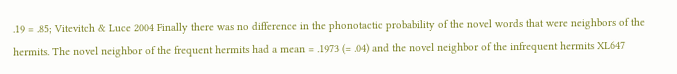.19 = .85; Vitevitch & Luce 2004 Finally there was no difference in the phonotactic probability of the novel words that were neighbors of the hermits. The novel neighbor of the frequent hermits had a mean = .1973 (= .04) and the novel neighbor of the infrequent hermits XL647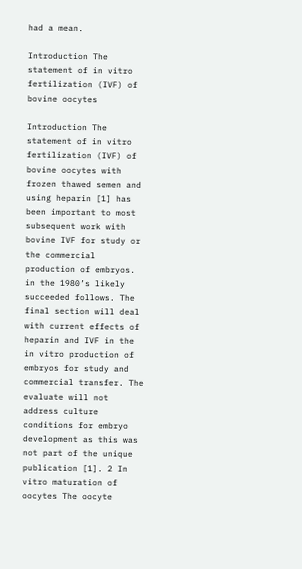had a mean.

Introduction The statement of in vitro fertilization (IVF) of bovine oocytes

Introduction The statement of in vitro fertilization (IVF) of bovine oocytes with frozen thawed semen and using heparin [1] has been important to most subsequent work with bovine IVF for study or the commercial production of embryos. in the 1980’s likely succeeded follows. The final section will deal with current effects of heparin and IVF in the in vitro production of embryos for study and commercial transfer. The evaluate will not address culture conditions for embryo development as this was not part of the unique publication [1]. 2 In vitro maturation of oocytes The oocyte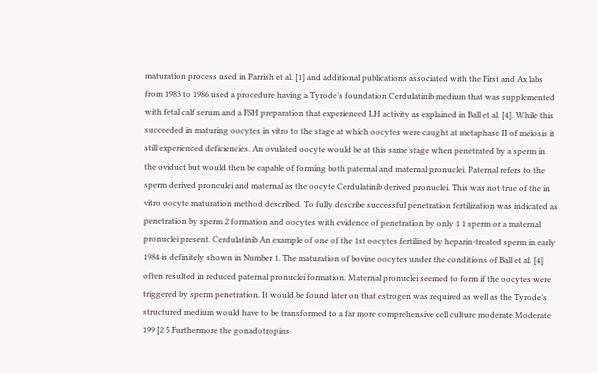maturation process used in Parrish et al. [1] and additional publications associated with the First and Ax labs from 1983 to 1986 used a procedure having a Tyrode’s foundation Cerdulatinib medium that was supplemented with fetal calf serum and a FSH preparation that experienced LH activity as explained in Ball et al. [4]. While this succeeded in maturing oocytes in vitro to the stage at which oocytes were caught at metaphase II of meiosis it still experienced deficiencies. An ovulated oocyte would be at this same stage when penetrated by a sperm in the oviduct but would then be capable of forming both paternal and maternal pronuclei. Paternal refers to the sperm derived pronculei and maternal as the oocyte Cerdulatinib derived pronuclei. This was not true of the in vitro oocyte maturation method described. To fully describe successful penetration fertilization was indicated as penetration by sperm 2 formation and oocytes with evidence of penetration by only 1 1 sperm or a maternal pronuclei present. Cerdulatinib An example of one of the 1st oocytes fertilized by heparin-treated sperm in early 1984 is definitely shown in Number 1. The maturation of bovine oocytes under the conditions of Ball et al. [4] often resulted in reduced paternal pronuclei formation. Maternal pronuclei seemed to form if the oocytes were triggered by sperm penetration. It would be found later on that estrogen was required as well as the Tyrode’s structured medium would have to be transformed to a far more comprehensive cell culture moderate Moderate 199 [2 5 Furthermore the gonadotropins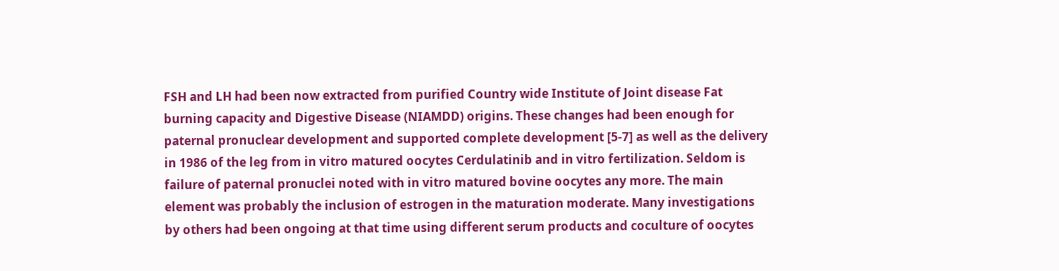FSH and LH had been now extracted from purified Country wide Institute of Joint disease Fat burning capacity and Digestive Disease (NIAMDD) origins. These changes had been enough for paternal pronuclear development and supported complete development [5-7] as well as the delivery in 1986 of the leg from in vitro matured oocytes Cerdulatinib and in vitro fertilization. Seldom is failure of paternal pronuclei noted with in vitro matured bovine oocytes any more. The main element was probably the inclusion of estrogen in the maturation moderate. Many investigations by others had been ongoing at that time using different serum products and coculture of oocytes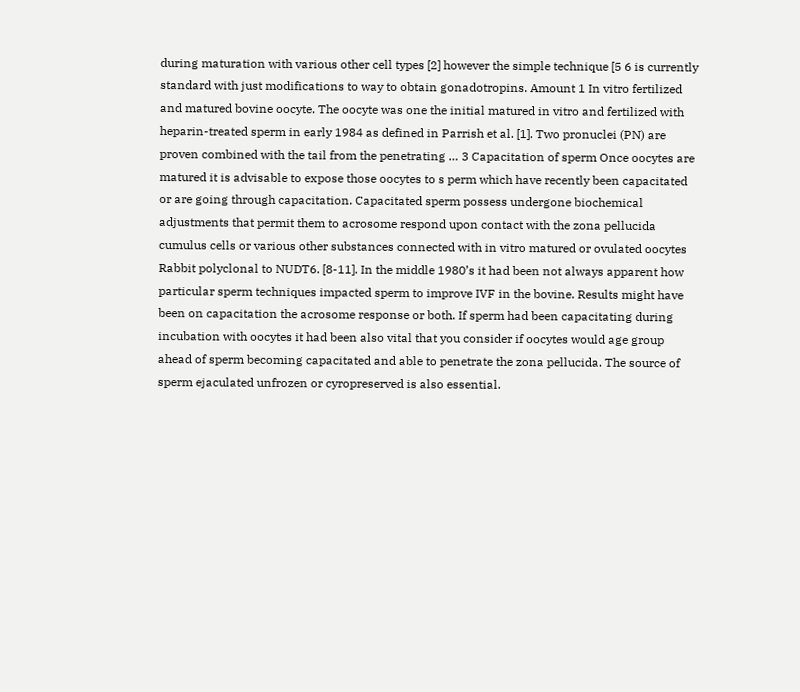during maturation with various other cell types [2] however the simple technique [5 6 is currently standard with just modifications to way to obtain gonadotropins. Amount 1 In vitro fertilized and matured bovine oocyte. The oocyte was one the initial matured in vitro and fertilized with heparin-treated sperm in early 1984 as defined in Parrish et al. [1]. Two pronuclei (PN) are proven combined with the tail from the penetrating … 3 Capacitation of sperm Once oocytes are matured it is advisable to expose those oocytes to s perm which have recently been capacitated or are going through capacitation. Capacitated sperm possess undergone biochemical adjustments that permit them to acrosome respond upon contact with the zona pellucida cumulus cells or various other substances connected with in vitro matured or ovulated oocytes Rabbit polyclonal to NUDT6. [8-11]. In the middle 1980’s it had been not always apparent how particular sperm techniques impacted sperm to improve IVF in the bovine. Results might have been on capacitation the acrosome response or both. If sperm had been capacitating during incubation with oocytes it had been also vital that you consider if oocytes would age group ahead of sperm becoming capacitated and able to penetrate the zona pellucida. The source of sperm ejaculated unfrozen or cyropreserved is also essential.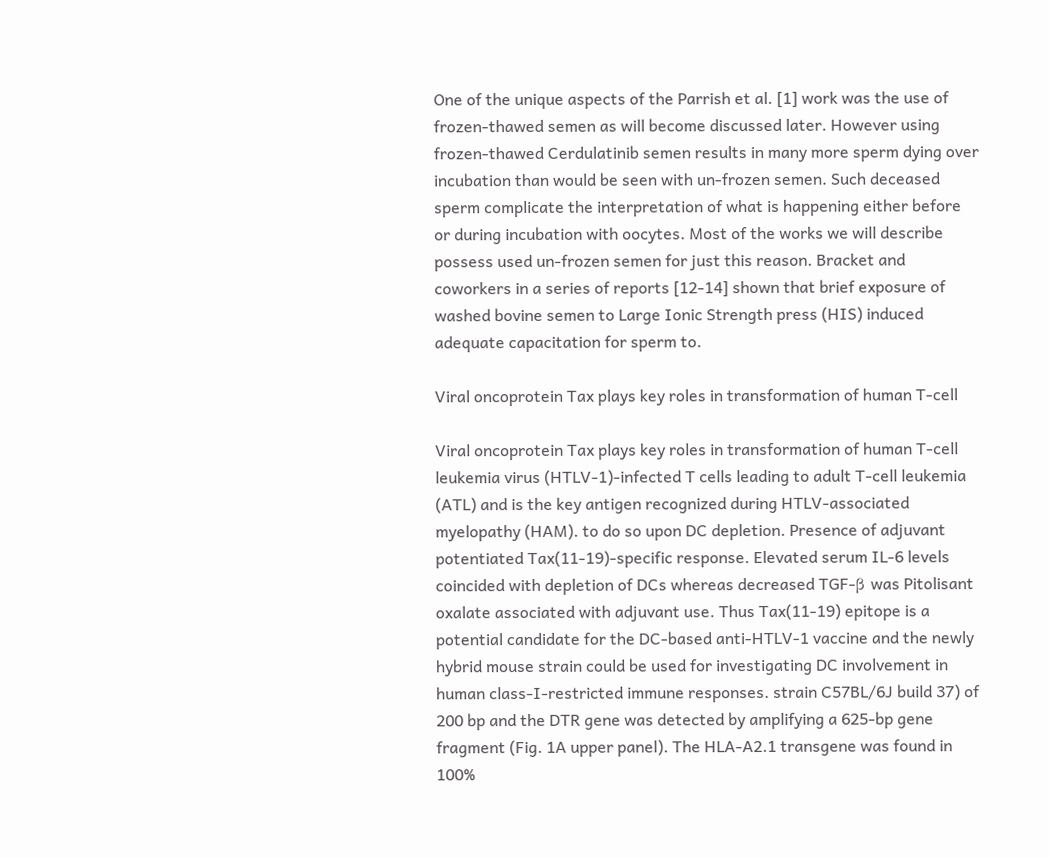One of the unique aspects of the Parrish et al. [1] work was the use of frozen-thawed semen as will become discussed later. However using frozen-thawed Cerdulatinib semen results in many more sperm dying over incubation than would be seen with un-frozen semen. Such deceased sperm complicate the interpretation of what is happening either before or during incubation with oocytes. Most of the works we will describe possess used un-frozen semen for just this reason. Bracket and coworkers in a series of reports [12-14] shown that brief exposure of washed bovine semen to Large Ionic Strength press (HIS) induced adequate capacitation for sperm to.

Viral oncoprotein Tax plays key roles in transformation of human T-cell

Viral oncoprotein Tax plays key roles in transformation of human T-cell leukemia virus (HTLV-1)-infected T cells leading to adult T-cell leukemia (ATL) and is the key antigen recognized during HTLV-associated myelopathy (HAM). to do so upon DC depletion. Presence of adjuvant potentiated Tax(11-19)-specific response. Elevated serum IL-6 levels coincided with depletion of DCs whereas decreased TGF-β was Pitolisant oxalate associated with adjuvant use. Thus Tax(11-19) epitope is a potential candidate for the DC-based anti-HTLV-1 vaccine and the newly hybrid mouse strain could be used for investigating DC involvement in human class-I-restricted immune responses. strain C57BL/6J build 37) of 200 bp and the DTR gene was detected by amplifying a 625-bp gene fragment (Fig. 1A upper panel). The HLA-A2.1 transgene was found in 100%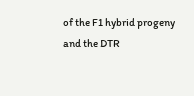of the F1 hybrid progeny and the DTR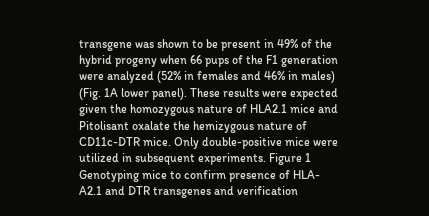transgene was shown to be present in 49% of the hybrid progeny when 66 pups of the F1 generation were analyzed (52% in females and 46% in males) (Fig. 1A lower panel). These results were expected given the homozygous nature of HLA2.1 mice and Pitolisant oxalate the hemizygous nature of CD11c-DTR mice. Only double-positive mice were utilized in subsequent experiments. Figure 1 Genotyping mice to confirm presence of HLA-A2.1 and DTR transgenes and verification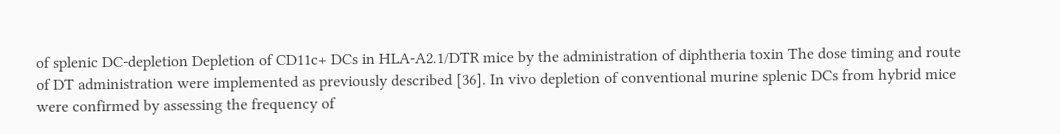of splenic DC-depletion Depletion of CD11c+ DCs in HLA-A2.1/DTR mice by the administration of diphtheria toxin The dose timing and route of DT administration were implemented as previously described [36]. In vivo depletion of conventional murine splenic DCs from hybrid mice were confirmed by assessing the frequency of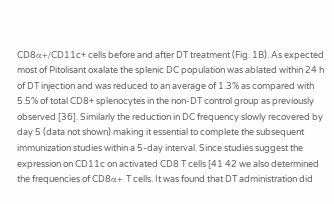CD8α+/CD11c+ cells before and after DT treatment (Fig. 1B). As expected most of Pitolisant oxalate the splenic DC population was ablated within 24 h of DT injection and was reduced to an average of 1.3% as compared with 5.5% of total CD8+ splenocytes in the non-DT control group as previously observed [36]. Similarly the reduction in DC frequency slowly recovered by day 5 (data not shown) making it essential to complete the subsequent immunization studies within a 5-day interval. Since studies suggest the expression on CD11c on activated CD8 T cells [41 42 we also determined the frequencies of CD8α+ T cells. It was found that DT administration did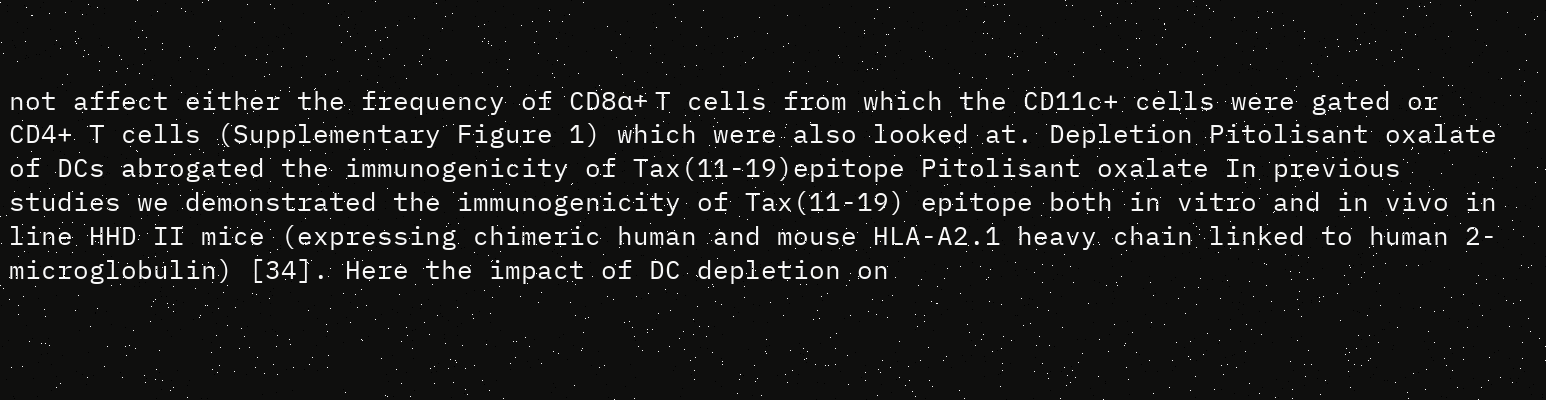not affect either the frequency of CD8α+ T cells from which the CD11c+ cells were gated or CD4+ T cells (Supplementary Figure 1) which were also looked at. Depletion Pitolisant oxalate of DCs abrogated the immunogenicity of Tax(11-19)epitope Pitolisant oxalate In previous studies we demonstrated the immunogenicity of Tax(11-19) epitope both in vitro and in vivo in line HHD II mice (expressing chimeric human and mouse HLA-A2.1 heavy chain linked to human 2-microglobulin) [34]. Here the impact of DC depletion on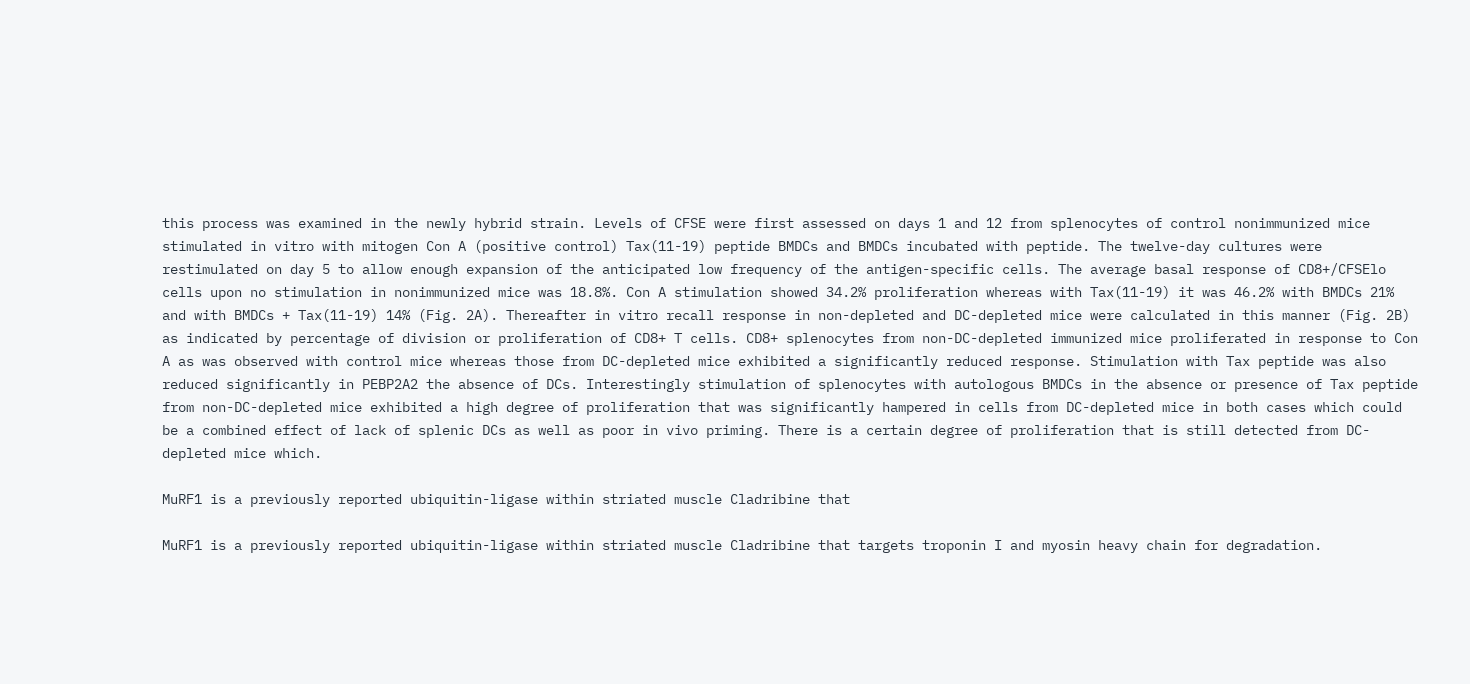this process was examined in the newly hybrid strain. Levels of CFSE were first assessed on days 1 and 12 from splenocytes of control nonimmunized mice stimulated in vitro with mitogen Con A (positive control) Tax(11-19) peptide BMDCs and BMDCs incubated with peptide. The twelve-day cultures were restimulated on day 5 to allow enough expansion of the anticipated low frequency of the antigen-specific cells. The average basal response of CD8+/CFSElo cells upon no stimulation in nonimmunized mice was 18.8%. Con A stimulation showed 34.2% proliferation whereas with Tax(11-19) it was 46.2% with BMDCs 21% and with BMDCs + Tax(11-19) 14% (Fig. 2A). Thereafter in vitro recall response in non-depleted and DC-depleted mice were calculated in this manner (Fig. 2B) as indicated by percentage of division or proliferation of CD8+ T cells. CD8+ splenocytes from non-DC-depleted immunized mice proliferated in response to Con A as was observed with control mice whereas those from DC-depleted mice exhibited a significantly reduced response. Stimulation with Tax peptide was also reduced significantly in PEBP2A2 the absence of DCs. Interestingly stimulation of splenocytes with autologous BMDCs in the absence or presence of Tax peptide from non-DC-depleted mice exhibited a high degree of proliferation that was significantly hampered in cells from DC-depleted mice in both cases which could be a combined effect of lack of splenic DCs as well as poor in vivo priming. There is a certain degree of proliferation that is still detected from DC-depleted mice which.

MuRF1 is a previously reported ubiquitin-ligase within striated muscle Cladribine that

MuRF1 is a previously reported ubiquitin-ligase within striated muscle Cladribine that targets troponin I and myosin heavy chain for degradation.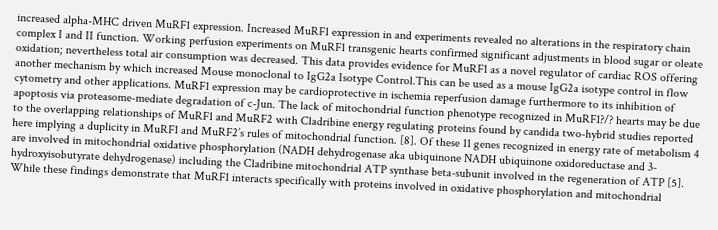increased alpha-MHC driven MuRF1 expression. Increased MuRF1 expression in and experiments revealed no alterations in the respiratory chain complex I and II function. Working perfusion experiments on MuRF1 transgenic hearts confirmed significant adjustments in blood sugar or oleate oxidation; nevertheless total air consumption was decreased. This data provides evidence for MuRF1 as a novel regulator of cardiac ROS offering another mechanism by which increased Mouse monoclonal to IgG2a Isotype Control.This can be used as a mouse IgG2a isotype control in flow cytometry and other applications. MuRF1 expression may be cardioprotective in ischemia reperfusion damage furthermore to its inhibition of apoptosis via proteasome-mediate degradation of c-Jun. The lack of mitochondrial function phenotype recognized in MuRF1?/? hearts may be due to the overlapping relationships of MuRF1 and MuRF2 with Cladribine energy regulating proteins found by candida two-hybrid studies reported here implying a duplicity in MuRF1 and MuRF2’s rules of mitochondrial function. [8]. Of these 11 genes recognized in energy rate of metabolism 4 are involved in mitochondrial oxidative phosphorylation (NADH dehydrogenase aka ubiquinone NADH ubiquinone oxidoreductase and 3-hydroxyisobutyrate dehydrogenase) including the Cladribine mitochondrial ATP synthase beta-subunit involved in the regeneration of ATP [5]. While these findings demonstrate that MuRF1 interacts specifically with proteins involved in oxidative phosphorylation and mitochondrial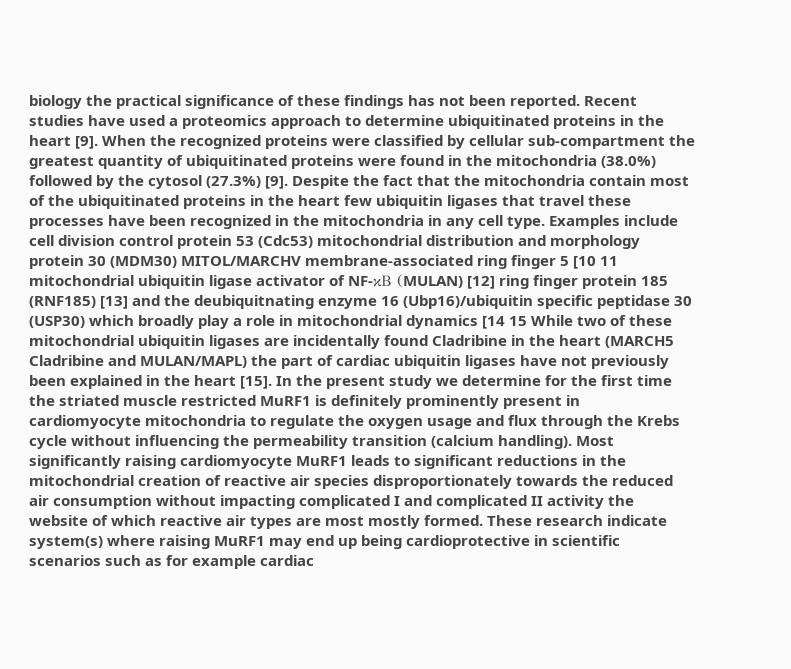biology the practical significance of these findings has not been reported. Recent studies have used a proteomics approach to determine ubiquitinated proteins in the heart [9]. When the recognized proteins were classified by cellular sub-compartment the greatest quantity of ubiquitinated proteins were found in the mitochondria (38.0%) followed by the cytosol (27.3%) [9]. Despite the fact that the mitochondria contain most of the ubiquitinated proteins in the heart few ubiquitin ligases that travel these processes have been recognized in the mitochondria in any cell type. Examples include cell division control protein 53 (Cdc53) mitochondrial distribution and morphology protein 30 (MDM30) MITOL/MARCHV membrane-associated ring finger 5 [10 11 mitochondrial ubiquitin ligase activator of NF-κB (MULAN) [12] ring finger protein 185 (RNF185) [13] and the deubiquitnating enzyme 16 (Ubp16)/ubiquitin specific peptidase 30 (USP30) which broadly play a role in mitochondrial dynamics [14 15 While two of these mitochondrial ubiquitin ligases are incidentally found Cladribine in the heart (MARCH5 Cladribine and MULAN/MAPL) the part of cardiac ubiquitin ligases have not previously been explained in the heart [15]. In the present study we determine for the first time the striated muscle restricted MuRF1 is definitely prominently present in cardiomyocyte mitochondria to regulate the oxygen usage and flux through the Krebs cycle without influencing the permeability transition (calcium handling). Most significantly raising cardiomyocyte MuRF1 leads to significant reductions in the mitochondrial creation of reactive air species disproportionately towards the reduced air consumption without impacting complicated I and complicated II activity the website of which reactive air types are most mostly formed. These research indicate system(s) where raising MuRF1 may end up being cardioprotective in scientific scenarios such as for example cardiac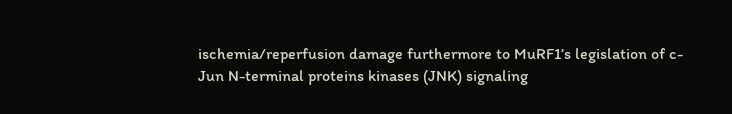ischemia/reperfusion damage furthermore to MuRF1’s legislation of c-Jun N-terminal proteins kinases (JNK) signaling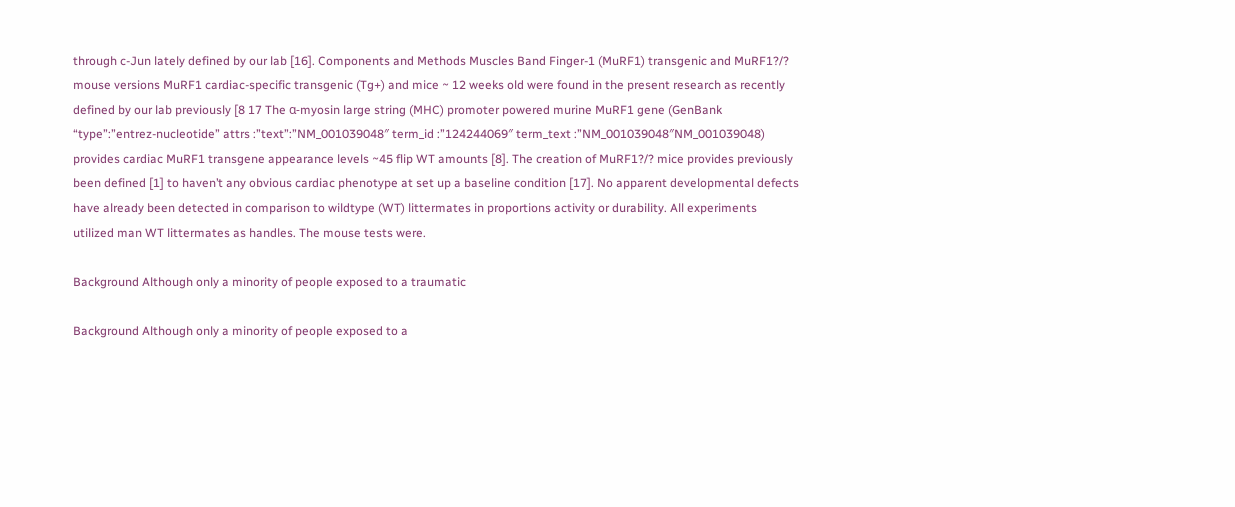through c-Jun lately defined by our lab [16]. Components and Methods Muscles Band Finger-1 (MuRF1) transgenic and MuRF1?/? mouse versions MuRF1 cardiac-specific transgenic (Tg+) and mice ~ 12 weeks old were found in the present research as recently defined by our lab previously [8 17 The α-myosin large string (MHC) promoter powered murine MuRF1 gene (GenBank “type”:”entrez-nucleotide” attrs :”text”:”NM_001039048″ term_id :”124244069″ term_text :”NM_001039048″NM_001039048) provides cardiac MuRF1 transgene appearance levels ~45 flip WT amounts [8]. The creation of MuRF1?/? mice provides previously been defined [1] to haven’t any obvious cardiac phenotype at set up a baseline condition [17]. No apparent developmental defects have already been detected in comparison to wildtype (WT) littermates in proportions activity or durability. All experiments utilized man WT littermates as handles. The mouse tests were.

Background Although only a minority of people exposed to a traumatic

Background Although only a minority of people exposed to a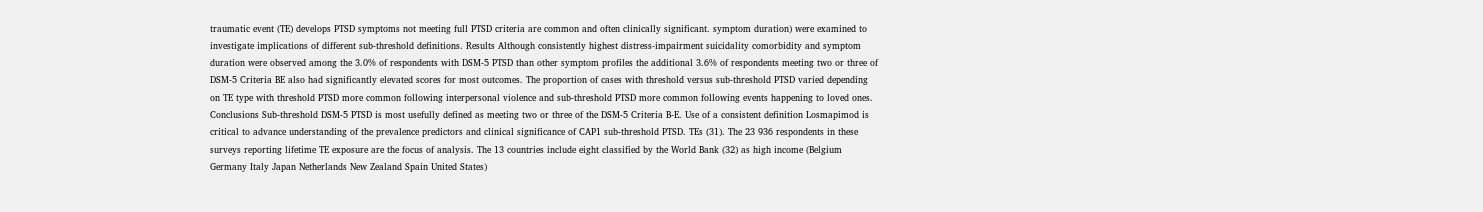traumatic event (TE) develops PTSD symptoms not meeting full PTSD criteria are common and often clinically significant. symptom duration) were examined to investigate implications of different sub-threshold definitions. Results Although consistently highest distress-impairment suicidality comorbidity and symptom duration were observed among the 3.0% of respondents with DSM-5 PTSD than other symptom profiles the additional 3.6% of respondents meeting two or three of DSM-5 Criteria BE also had significantly elevated scores for most outcomes. The proportion of cases with threshold versus sub-threshold PTSD varied depending on TE type with threshold PTSD more common following interpersonal violence and sub-threshold PTSD more common following events happening to loved ones. Conclusions Sub-threshold DSM-5 PTSD is most usefully defined as meeting two or three of the DSM-5 Criteria B-E. Use of a consistent definition Losmapimod is critical to advance understanding of the prevalence predictors and clinical significance of CAP1 sub-threshold PTSD. TEs (31). The 23 936 respondents in these surveys reporting lifetime TE exposure are the focus of analysis. The 13 countries include eight classified by the World Bank (32) as high income (Belgium Germany Italy Japan Netherlands New Zealand Spain United States)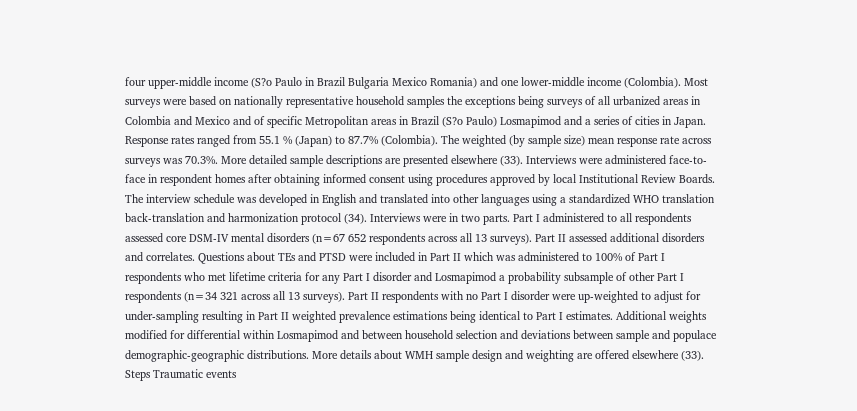four upper-middle income (S?o Paulo in Brazil Bulgaria Mexico Romania) and one lower-middle income (Colombia). Most surveys were based on nationally representative household samples the exceptions being surveys of all urbanized areas in Colombia and Mexico and of specific Metropolitan areas in Brazil (S?o Paulo) Losmapimod and a series of cities in Japan. Response rates ranged from 55.1 % (Japan) to 87.7% (Colombia). The weighted (by sample size) mean response rate across surveys was 70.3%. More detailed sample descriptions are presented elsewhere (33). Interviews were administered face-to-face in respondent homes after obtaining informed consent using procedures approved by local Institutional Review Boards. The interview schedule was developed in English and translated into other languages using a standardized WHO translation back-translation and harmonization protocol (34). Interviews were in two parts. Part I administered to all respondents assessed core DSM-IV mental disorders (n=67 652 respondents across all 13 surveys). Part II assessed additional disorders and correlates. Questions about TEs and PTSD were included in Part II which was administered to 100% of Part I respondents who met lifetime criteria for any Part I disorder and Losmapimod a probability subsample of other Part I respondents (n=34 321 across all 13 surveys). Part II respondents with no Part I disorder were up-weighted to adjust for under-sampling resulting in Part II weighted prevalence estimations being identical to Part I estimates. Additional weights modified for differential within Losmapimod and between household selection and deviations between sample and populace demographic-geographic distributions. More details about WMH sample design and weighting are offered elsewhere (33). Steps Traumatic events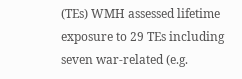(TEs) WMH assessed lifetime exposure to 29 TEs including seven war-related (e.g.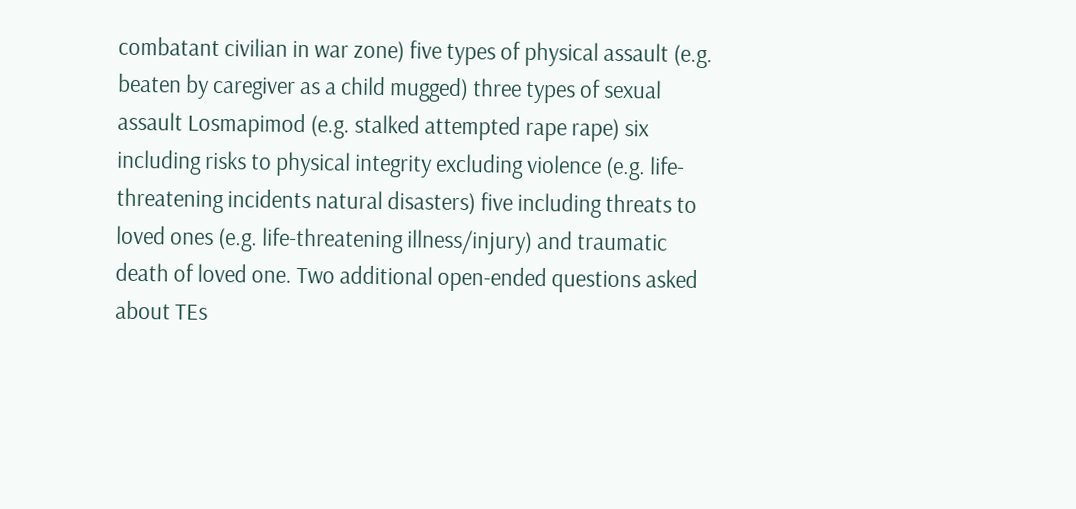combatant civilian in war zone) five types of physical assault (e.g. beaten by caregiver as a child mugged) three types of sexual assault Losmapimod (e.g. stalked attempted rape rape) six including risks to physical integrity excluding violence (e.g. life-threatening incidents natural disasters) five including threats to loved ones (e.g. life-threatening illness/injury) and traumatic death of loved one. Two additional open-ended questions asked about TEs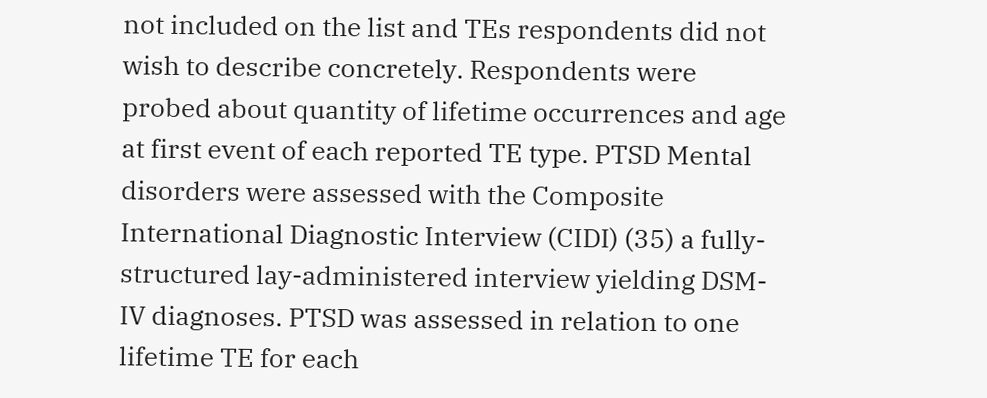not included on the list and TEs respondents did not wish to describe concretely. Respondents were probed about quantity of lifetime occurrences and age at first event of each reported TE type. PTSD Mental disorders were assessed with the Composite International Diagnostic Interview (CIDI) (35) a fully-structured lay-administered interview yielding DSM-IV diagnoses. PTSD was assessed in relation to one lifetime TE for each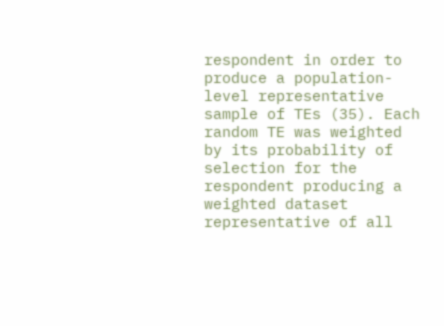respondent in order to produce a population-level representative sample of TEs (35). Each random TE was weighted by its probability of selection for the respondent producing a weighted dataset representative of all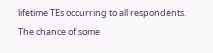lifetime TEs occurring to all respondents. The chance of some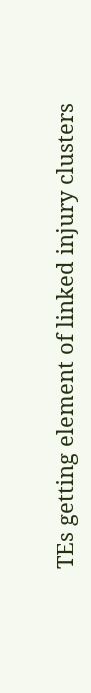TEs getting element of linked injury clusters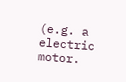(e.g. a electric motor.